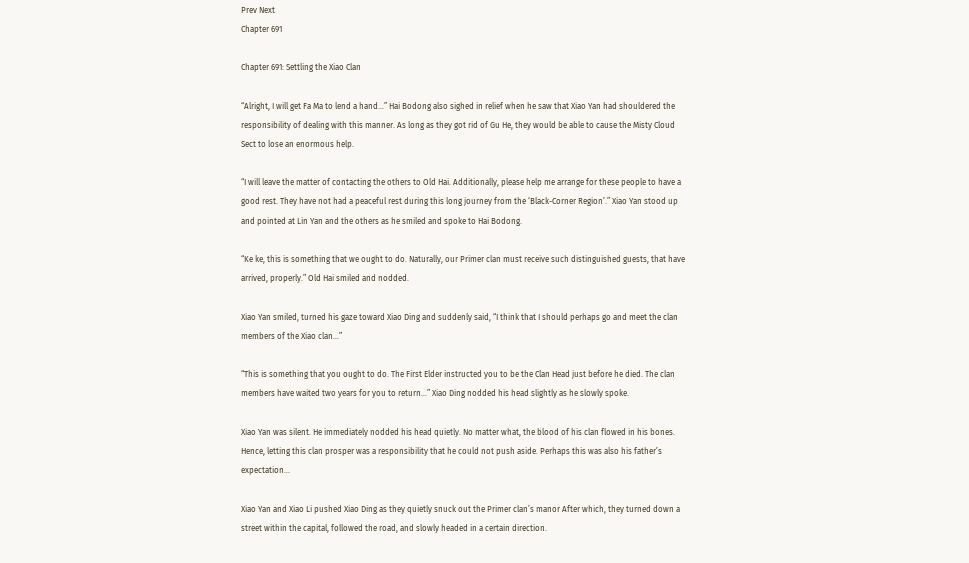Prev Next
Chapter 691

Chapter 691: Settling the Xiao Clan

“Alright, I will get Fa Ma to lend a hand…” Hai Bodong also sighed in relief when he saw that Xiao Yan had shouldered the responsibility of dealing with this manner. As long as they got rid of Gu He, they would be able to cause the Misty Cloud Sect to lose an enormous help.

“I will leave the matter of contacting the others to Old Hai. Additionally, please help me arrange for these people to have a good rest. They have not had a peaceful rest during this long journey from the ‘Black-Corner Region’.” Xiao Yan stood up and pointed at Lin Yan and the others as he smiled and spoke to Hai Bodong.

“Ke ke, this is something that we ought to do. Naturally, our Primer clan must receive such distinguished guests, that have arrived, properly.” Old Hai smiled and nodded.

Xiao Yan smiled, turned his gaze toward Xiao Ding and suddenly said, “I think that I should perhaps go and meet the clan members of the Xiao clan…”

“This is something that you ought to do. The First Elder instructed you to be the Clan Head just before he died. The clan members have waited two years for you to return…” Xiao Ding nodded his head slightly as he slowly spoke.

Xiao Yan was silent. He immediately nodded his head quietly. No matter what, the blood of his clan flowed in his bones. Hence, letting this clan prosper was a responsibility that he could not push aside. Perhaps this was also his father’s expectation…

Xiao Yan and Xiao Li pushed Xiao Ding as they quietly snuck out the Primer clan’s manor After which, they turned down a street within the capital, followed the road, and slowly headed in a certain direction.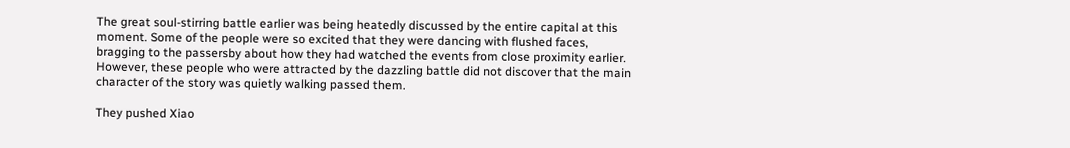The great soul-stirring battle earlier was being heatedly discussed by the entire capital at this moment. Some of the people were so excited that they were dancing with flushed faces, bragging to the passersby about how they had watched the events from close proximity earlier. However, these people who were attracted by the dazzling battle did not discover that the main character of the story was quietly walking passed them.

They pushed Xiao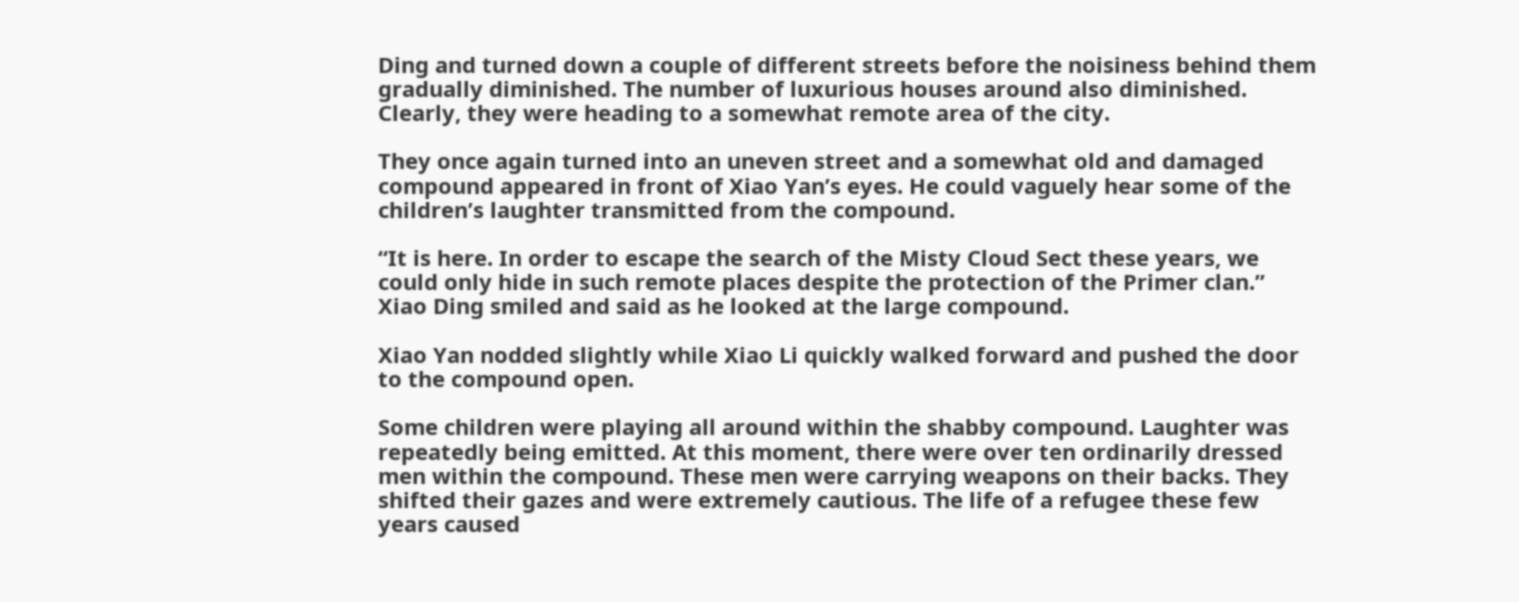Ding and turned down a couple of different streets before the noisiness behind them gradually diminished. The number of luxurious houses around also diminished. Clearly, they were heading to a somewhat remote area of the city.

They once again turned into an uneven street and a somewhat old and damaged compound appeared in front of Xiao Yan’s eyes. He could vaguely hear some of the children’s laughter transmitted from the compound.

“It is here. In order to escape the search of the Misty Cloud Sect these years, we could only hide in such remote places despite the protection of the Primer clan.” Xiao Ding smiled and said as he looked at the large compound.

Xiao Yan nodded slightly while Xiao Li quickly walked forward and pushed the door to the compound open.

Some children were playing all around within the shabby compound. Laughter was repeatedly being emitted. At this moment, there were over ten ordinarily dressed men within the compound. These men were carrying weapons on their backs. They shifted their gazes and were extremely cautious. The life of a refugee these few years caused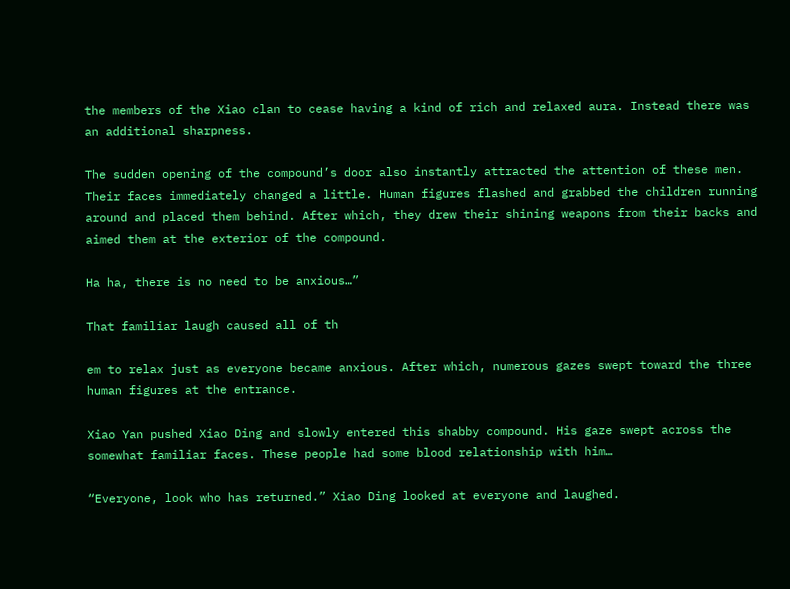the members of the Xiao clan to cease having a kind of rich and relaxed aura. Instead there was an additional sharpness.

The sudden opening of the compound’s door also instantly attracted the attention of these men. Their faces immediately changed a little. Human figures flashed and grabbed the children running around and placed them behind. After which, they drew their shining weapons from their backs and aimed them at the exterior of the compound.

Ha ha, there is no need to be anxious…”

That familiar laugh caused all of th

em to relax just as everyone became anxious. After which, numerous gazes swept toward the three human figures at the entrance.

Xiao Yan pushed Xiao Ding and slowly entered this shabby compound. His gaze swept across the somewhat familiar faces. These people had some blood relationship with him…

“Everyone, look who has returned.” Xiao Ding looked at everyone and laughed.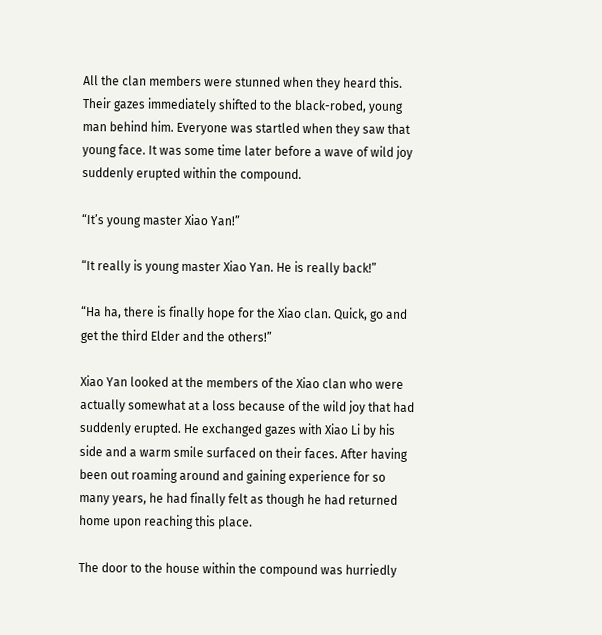All the clan members were stunned when they heard this. Their gazes immediately shifted to the black-robed, young man behind him. Everyone was startled when they saw that young face. It was some time later before a wave of wild joy suddenly erupted within the compound.

“It’s young master Xiao Yan!”

“It really is young master Xiao Yan. He is really back!”

“Ha ha, there is finally hope for the Xiao clan. Quick, go and get the third Elder and the others!”

Xiao Yan looked at the members of the Xiao clan who were actually somewhat at a loss because of the wild joy that had suddenly erupted. He exchanged gazes with Xiao Li by his side and a warm smile surfaced on their faces. After having been out roaming around and gaining experience for so many years, he had finally felt as though he had returned home upon reaching this place.

The door to the house within the compound was hurriedly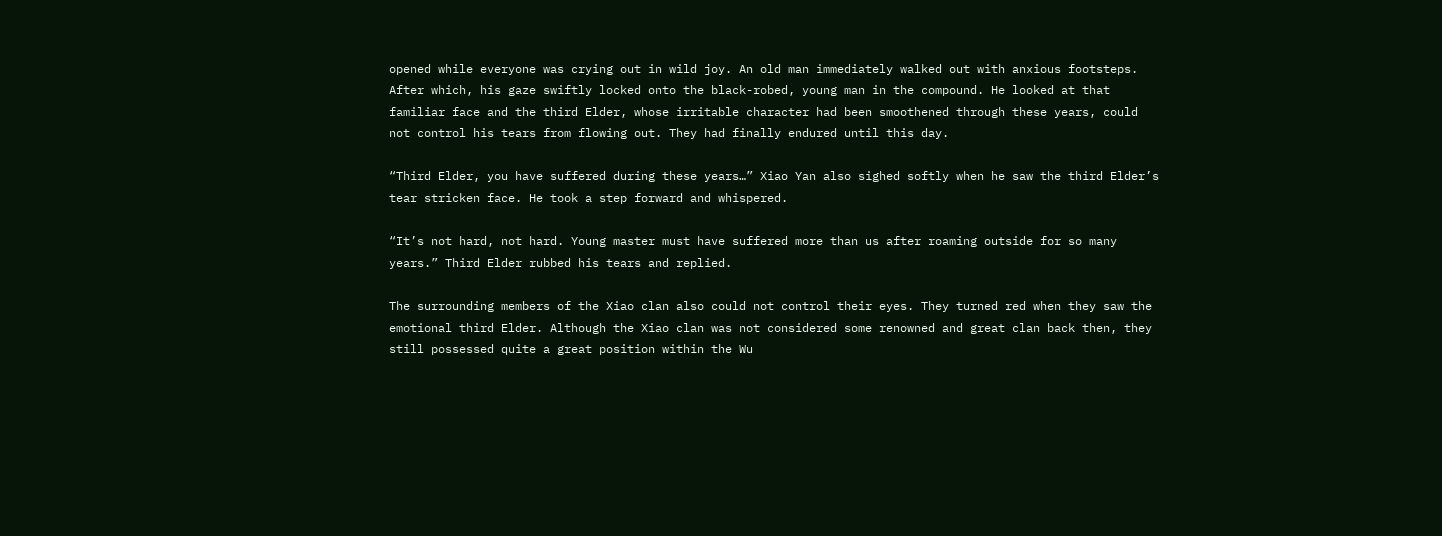opened while everyone was crying out in wild joy. An old man immediately walked out with anxious footsteps. After which, his gaze swiftly locked onto the black-robed, young man in the compound. He looked at that familiar face and the third Elder, whose irritable character had been smoothened through these years, could not control his tears from flowing out. They had finally endured until this day.

“Third Elder, you have suffered during these years…” Xiao Yan also sighed softly when he saw the third Elder’s tear stricken face. He took a step forward and whispered.

“It’s not hard, not hard. Young master must have suffered more than us after roaming outside for so many years.” Third Elder rubbed his tears and replied.

The surrounding members of the Xiao clan also could not control their eyes. They turned red when they saw the emotional third Elder. Although the Xiao clan was not considered some renowned and great clan back then, they still possessed quite a great position within the Wu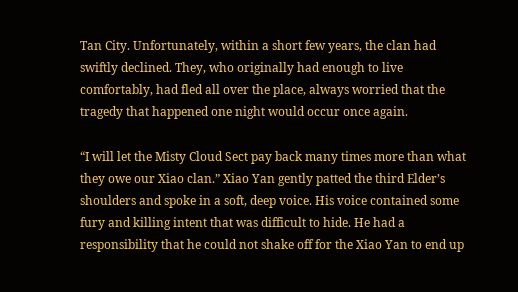Tan City. Unfortunately, within a short few years, the clan had swiftly declined. They, who originally had enough to live comfortably, had fled all over the place, always worried that the tragedy that happened one night would occur once again.

“I will let the Misty Cloud Sect pay back many times more than what they owe our Xiao clan.” Xiao Yan gently patted the third Elder’s shoulders and spoke in a soft, deep voice. His voice contained some fury and killing intent that was difficult to hide. He had a responsibility that he could not shake off for the Xiao Yan to end up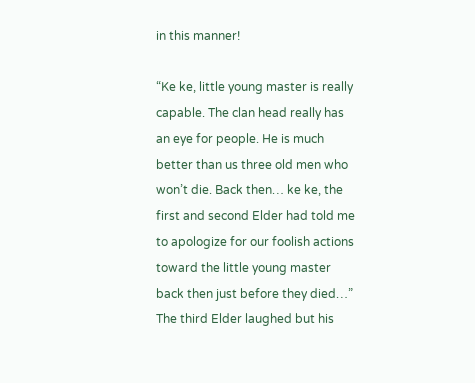in this manner!

“Ke ke, little young master is really capable. The clan head really has an eye for people. He is much better than us three old men who won’t die. Back then… ke ke, the first and second Elder had told me to apologize for our foolish actions toward the little young master back then just before they died…” The third Elder laughed but his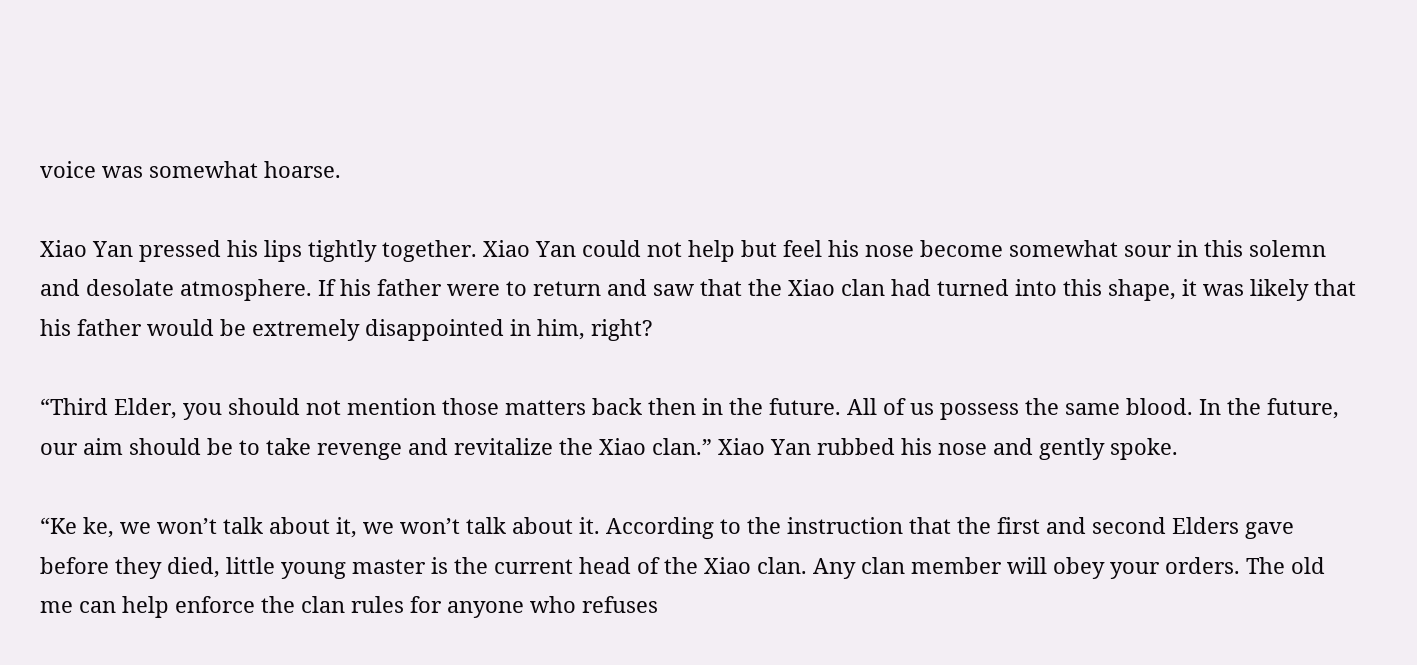voice was somewhat hoarse.

Xiao Yan pressed his lips tightly together. Xiao Yan could not help but feel his nose become somewhat sour in this solemn and desolate atmosphere. If his father were to return and saw that the Xiao clan had turned into this shape, it was likely that his father would be extremely disappointed in him, right?

“Third Elder, you should not mention those matters back then in the future. All of us possess the same blood. In the future, our aim should be to take revenge and revitalize the Xiao clan.” Xiao Yan rubbed his nose and gently spoke.

“Ke ke, we won’t talk about it, we won’t talk about it. According to the instruction that the first and second Elders gave before they died, little young master is the current head of the Xiao clan. Any clan member will obey your orders. The old me can help enforce the clan rules for anyone who refuses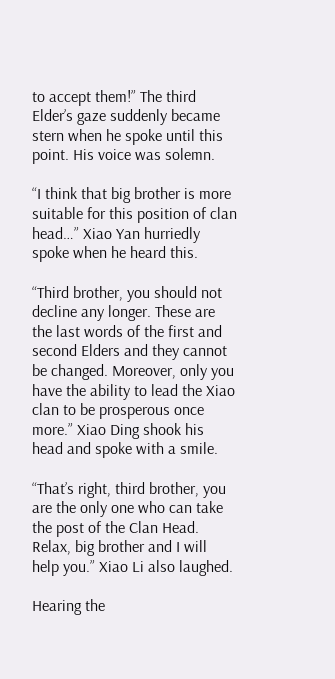to accept them!” The third Elder’s gaze suddenly became stern when he spoke until this point. His voice was solemn.

“I think that big brother is more suitable for this position of clan head…” Xiao Yan hurriedly spoke when he heard this.

“Third brother, you should not decline any longer. These are the last words of the first and second Elders and they cannot be changed. Moreover, only you have the ability to lead the Xiao clan to be prosperous once more.” Xiao Ding shook his head and spoke with a smile.

“That’s right, third brother, you are the only one who can take the post of the Clan Head. Relax, big brother and I will help you.” Xiao Li also laughed.

Hearing the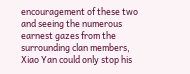encouragement of these two and seeing the numerous earnest gazes from the surrounding clan members, Xiao Yan could only stop his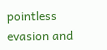pointless evasion and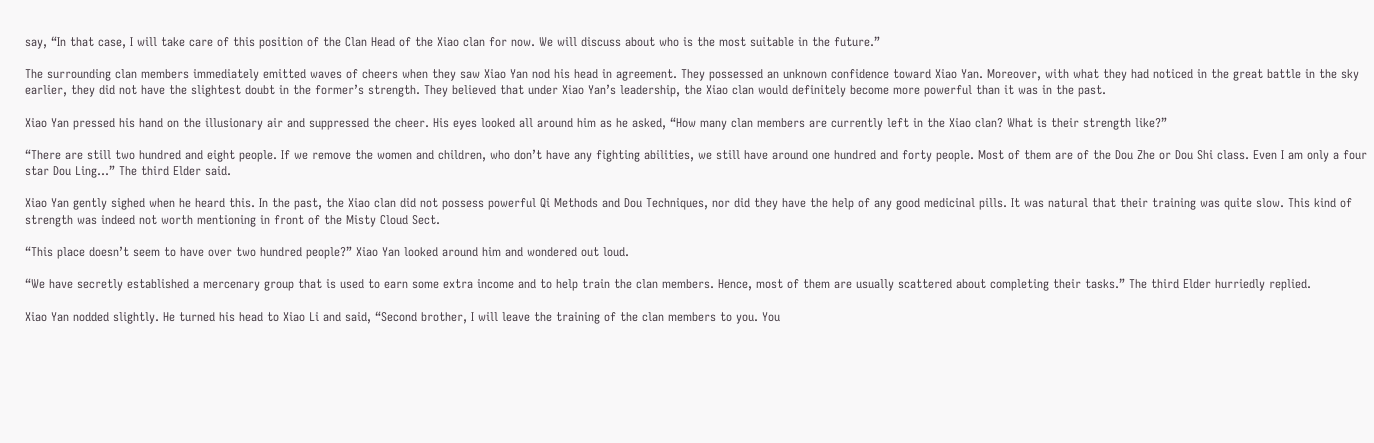say, “In that case, I will take care of this position of the Clan Head of the Xiao clan for now. We will discuss about who is the most suitable in the future.”

The surrounding clan members immediately emitted waves of cheers when they saw Xiao Yan nod his head in agreement. They possessed an unknown confidence toward Xiao Yan. Moreover, with what they had noticed in the great battle in the sky earlier, they did not have the slightest doubt in the former’s strength. They believed that under Xiao Yan’s leadership, the Xiao clan would definitely become more powerful than it was in the past.

Xiao Yan pressed his hand on the illusionary air and suppressed the cheer. His eyes looked all around him as he asked, “How many clan members are currently left in the Xiao clan? What is their strength like?”

“There are still two hundred and eight people. If we remove the women and children, who don’t have any fighting abilities, we still have around one hundred and forty people. Most of them are of the Dou Zhe or Dou Shi class. Even I am only a four star Dou Ling…” The third Elder said.

Xiao Yan gently sighed when he heard this. In the past, the Xiao clan did not possess powerful Qi Methods and Dou Techniques, nor did they have the help of any good medicinal pills. It was natural that their training was quite slow. This kind of strength was indeed not worth mentioning in front of the Misty Cloud Sect.

“This place doesn’t seem to have over two hundred people?” Xiao Yan looked around him and wondered out loud.

“We have secretly established a mercenary group that is used to earn some extra income and to help train the clan members. Hence, most of them are usually scattered about completing their tasks.” The third Elder hurriedly replied.

Xiao Yan nodded slightly. He turned his head to Xiao Li and said, “Second brother, I will leave the training of the clan members to you. You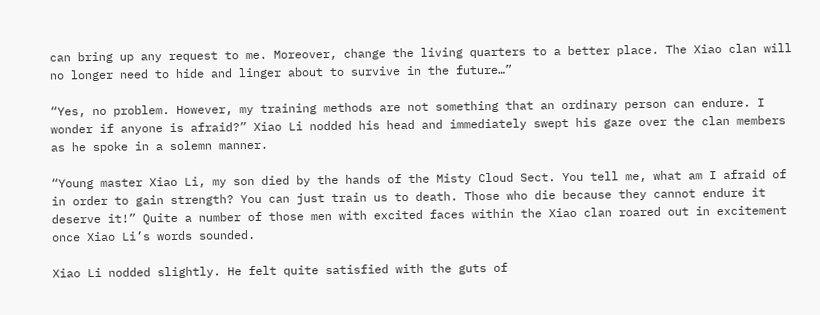can bring up any request to me. Moreover, change the living quarters to a better place. The Xiao clan will no longer need to hide and linger about to survive in the future…”

“Yes, no problem. However, my training methods are not something that an ordinary person can endure. I wonder if anyone is afraid?” Xiao Li nodded his head and immediately swept his gaze over the clan members as he spoke in a solemn manner.

“Young master Xiao Li, my son died by the hands of the Misty Cloud Sect. You tell me, what am I afraid of in order to gain strength? You can just train us to death. Those who die because they cannot endure it deserve it!” Quite a number of those men with excited faces within the Xiao clan roared out in excitement once Xiao Li’s words sounded.

Xiao Li nodded slightly. He felt quite satisfied with the guts of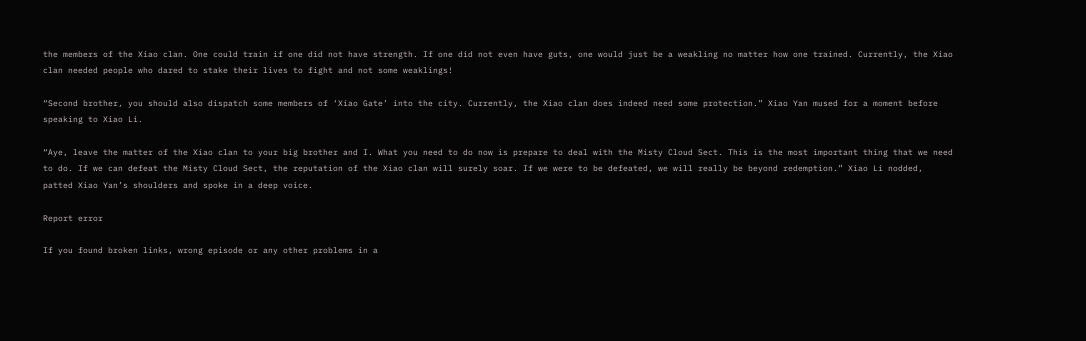the members of the Xiao clan. One could train if one did not have strength. If one did not even have guts, one would just be a weakling no matter how one trained. Currently, the Xiao clan needed people who dared to stake their lives to fight and not some weaklings!

“Second brother, you should also dispatch some members of ‘Xiao Gate’ into the city. Currently, the Xiao clan does indeed need some protection.” Xiao Yan mused for a moment before speaking to Xiao Li.

“Aye, leave the matter of the Xiao clan to your big brother and I. What you need to do now is prepare to deal with the Misty Cloud Sect. This is the most important thing that we need to do. If we can defeat the Misty Cloud Sect, the reputation of the Xiao clan will surely soar. If we were to be defeated, we will really be beyond redemption.” Xiao Li nodded, patted Xiao Yan’s shoulders and spoke in a deep voice.

Report error

If you found broken links, wrong episode or any other problems in a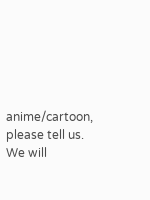anime/cartoon, please tell us. We will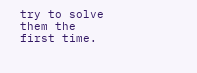try to solve them the first time.